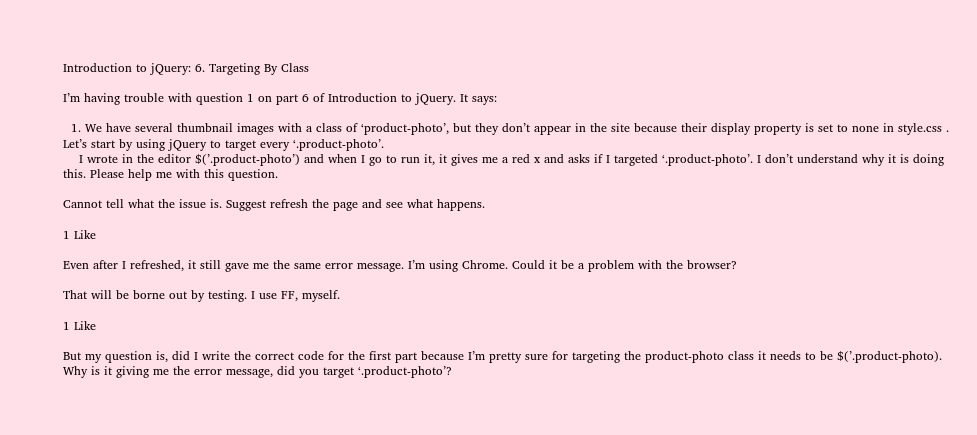Introduction to jQuery: 6. Targeting By Class

I’m having trouble with question 1 on part 6 of Introduction to jQuery. It says:

  1. We have several thumbnail images with a class of ‘product-photo’, but they don’t appear in the site because their display property is set to none in style.css . Let’s start by using jQuery to target every ‘.product-photo’.
    I wrote in the editor $(’.product-photo’) and when I go to run it, it gives me a red x and asks if I targeted ‘.product-photo’. I don’t understand why it is doing this. Please help me with this question.

Cannot tell what the issue is. Suggest refresh the page and see what happens.

1 Like

Even after I refreshed, it still gave me the same error message. I’m using Chrome. Could it be a problem with the browser?

That will be borne out by testing. I use FF, myself.

1 Like

But my question is, did I write the correct code for the first part because I’m pretty sure for targeting the product-photo class it needs to be $(’.product-photo). Why is it giving me the error message, did you target ‘.product-photo’?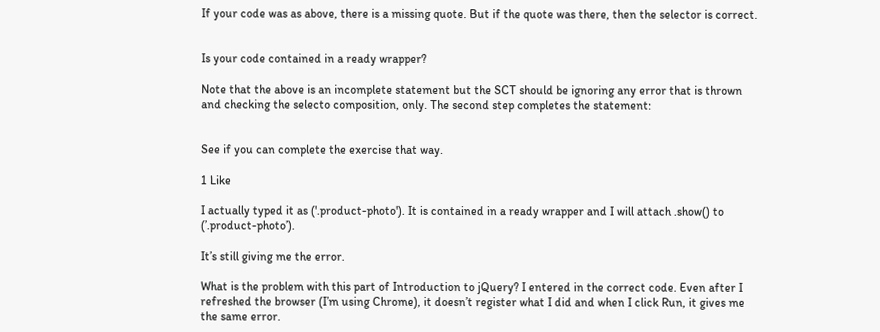If your code was as above, there is a missing quote. But if the quote was there, then the selector is correct.


Is your code contained in a ready wrapper?

Note that the above is an incomplete statement but the SCT should be ignoring any error that is thrown and checking the selecto composition, only. The second step completes the statement:


See if you can complete the exercise that way.

1 Like

I actually typed it as ('.product-photo'). It is contained in a ready wrapper and I will attach .show() to (’.product-photo’).

It’s still giving me the error.

What is the problem with this part of Introduction to jQuery? I entered in the correct code. Even after I refreshed the browser (I’m using Chrome), it doesn’t register what I did and when I click Run, it gives me the same error.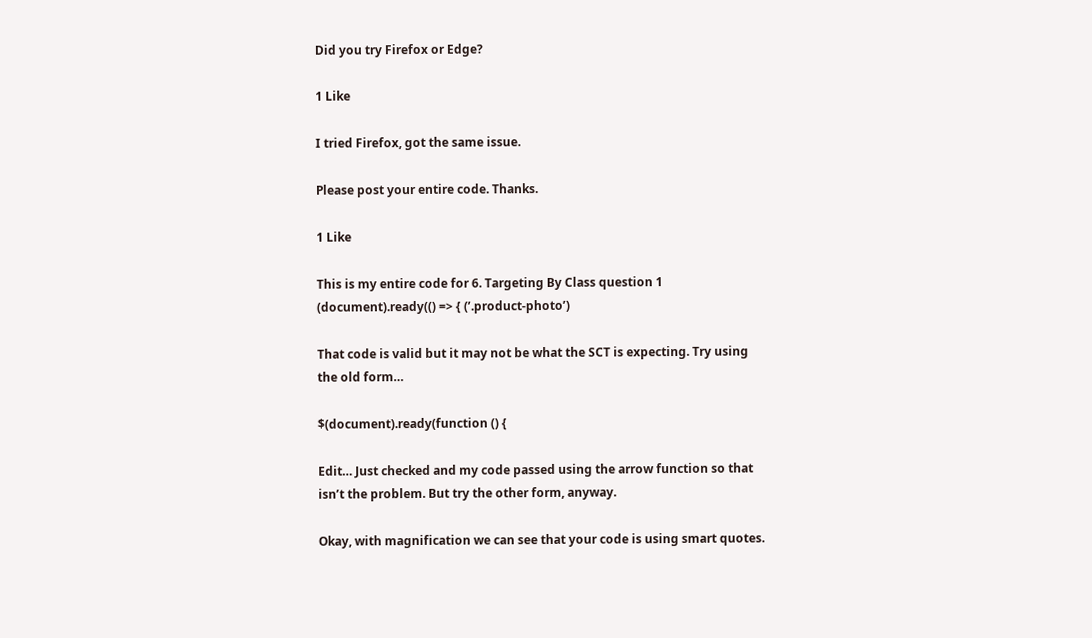Did you try Firefox or Edge?

1 Like

I tried Firefox, got the same issue.

Please post your entire code. Thanks.

1 Like

This is my entire code for 6. Targeting By Class question 1
(document).ready(() => { (’.product-photo’)

That code is valid but it may not be what the SCT is expecting. Try using the old form…

$(document).ready(function () {

Edit… Just checked and my code passed using the arrow function so that isn’t the problem. But try the other form, anyway.

Okay, with magnification we can see that your code is using smart quotes.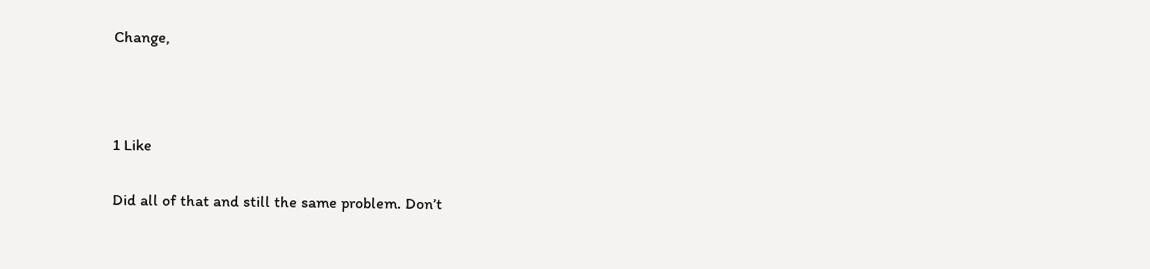Change,



1 Like

Did all of that and still the same problem. Don’t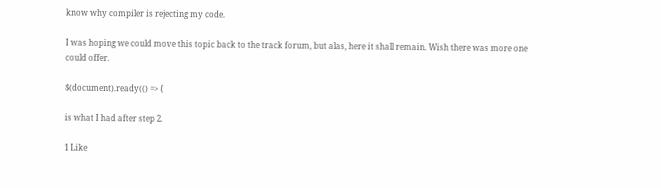know why compiler is rejecting my code.

I was hoping we could move this topic back to the track forum, but alas, here it shall remain. Wish there was more one could offer.

$(document).ready(() => {

is what I had after step 2.

1 Like